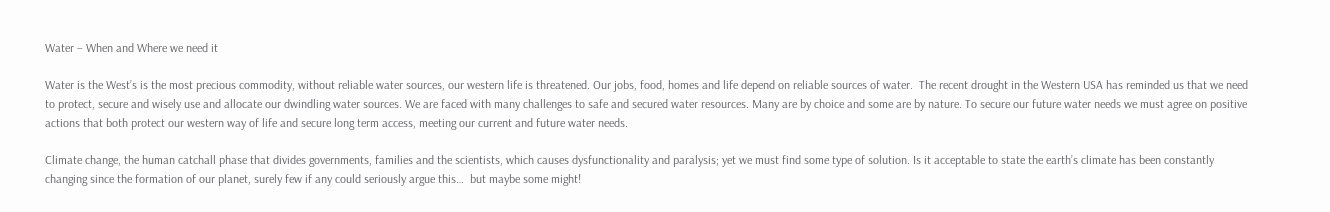Water – When and Where we need it

Water is the West’s is the most precious commodity, without reliable water sources, our western life is threatened. Our jobs, food, homes and life depend on reliable sources of water.  The recent drought in the Western USA has reminded us that we need to protect, secure and wisely use and allocate our dwindling water sources. We are faced with many challenges to safe and secured water resources. Many are by choice and some are by nature. To secure our future water needs we must agree on positive actions that both protect our western way of life and secure long term access, meeting our current and future water needs.

Climate change, the human catchall phase that divides governments, families and the scientists, which causes dysfunctionality and paralysis; yet we must find some type of solution. Is it acceptable to state the earth’s climate has been constantly changing since the formation of our planet, surely few if any could seriously argue this…  but maybe some might!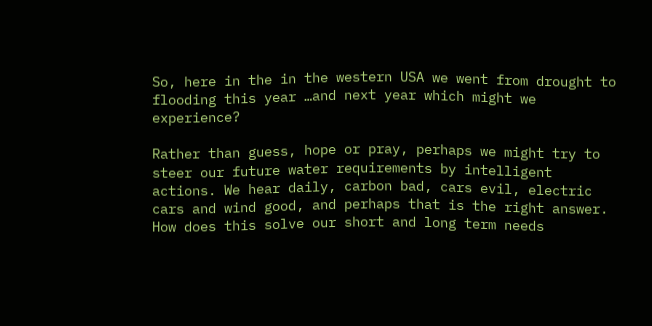So, here in the in the western USA we went from drought to flooding this year …and next year which might we experience?

Rather than guess, hope or pray, perhaps we might try to steer our future water requirements by intelligent actions. We hear daily, carbon bad, cars evil, electric cars and wind good, and perhaps that is the right answer. How does this solve our short and long term needs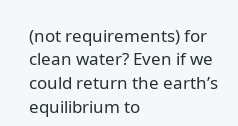(not requirements) for clean water? Even if we could return the earth’s equilibrium to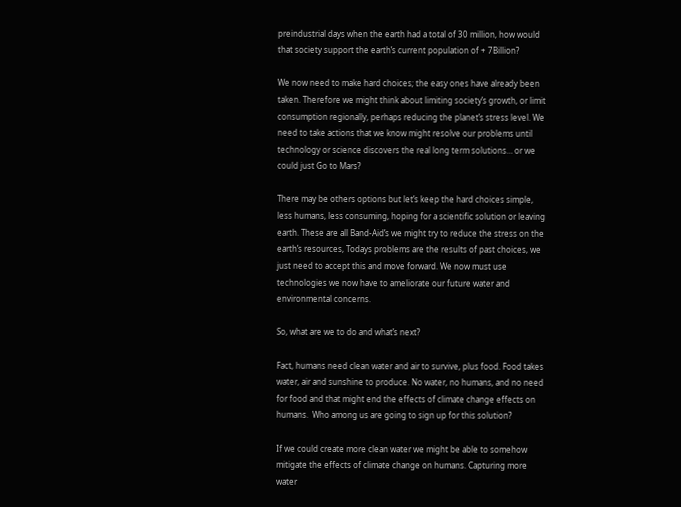preindustrial days when the earth had a total of 30 million, how would that society support the earth’s current population of + 7Billion?

We now need to make hard choices; the easy ones have already been taken. Therefore we might think about limiting society’s growth, or limit consumption regionally, perhaps reducing the planet’s stress level. We need to take actions that we know might resolve our problems until technology or science discovers the real long term solutions… or we could just Go to Mars?

There may be others options but let’s keep the hard choices simple, less humans, less consuming, hoping for a scientific solution or leaving earth. These are all Band-Aid’s we might try to reduce the stress on the earth’s resources, Todays problems are the results of past choices, we just need to accept this and move forward. We now must use technologies we now have to ameliorate our future water and environmental concerns.

So, what are we to do and what’s next?

Fact, humans need clean water and air to survive, plus food. Food takes water, air and sunshine to produce. No water, no humans, and no need for food and that might end the effects of climate change effects on humans.  Who among us are going to sign up for this solution?

If we could create more clean water we might be able to somehow mitigate the effects of climate change on humans. Capturing more water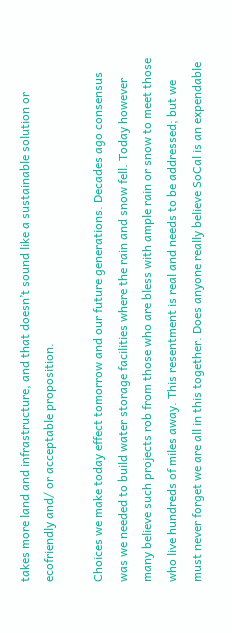takes more land and infrastructure, and that doesn’t sound like a sustainable solution or ecofriendly and/ or acceptable proposition.

Choices we make today effect tomorrow and our future generations. Decades ago consensus was we needed to build water storage facilities where the rain and snow fell. Today however many believe such projects rob from those who are bless with ample rain or snow to meet those who live hundreds of miles away. This resentment is real and needs to be addressed; but we must never forget we are all in this together. Does anyone really believe SoCal is an expendable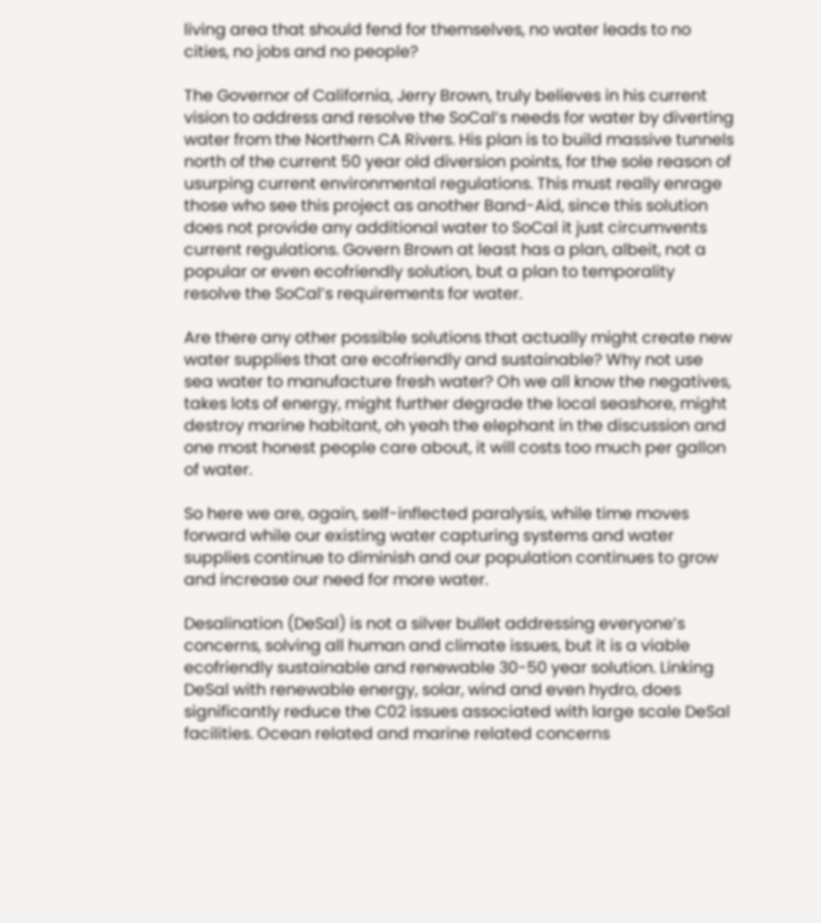living area that should fend for themselves, no water leads to no cities, no jobs and no people?

The Governor of California, Jerry Brown, truly believes in his current vision to address and resolve the SoCal’s needs for water by diverting water from the Northern CA Rivers. His plan is to build massive tunnels north of the current 50 year old diversion points, for the sole reason of usurping current environmental regulations. This must really enrage those who see this project as another Band-Aid, since this solution does not provide any additional water to SoCal it just circumvents current regulations. Govern Brown at least has a plan, albeit, not a popular or even ecofriendly solution, but a plan to temporality resolve the SoCal’s requirements for water.

Are there any other possible solutions that actually might create new water supplies that are ecofriendly and sustainable? Why not use sea water to manufacture fresh water? Oh we all know the negatives, takes lots of energy, might further degrade the local seashore, might destroy marine habitant, oh yeah the elephant in the discussion and one most honest people care about, it will costs too much per gallon of water.

So here we are, again, self-inflected paralysis, while time moves forward while our existing water capturing systems and water supplies continue to diminish and our population continues to grow and increase our need for more water.

Desalination (DeSal) is not a silver bullet addressing everyone’s concerns, solving all human and climate issues, but it is a viable ecofriendly sustainable and renewable 30-50 year solution. Linking DeSal with renewable energy, solar, wind and even hydro, does significantly reduce the C02 issues associated with large scale DeSal facilities. Ocean related and marine related concerns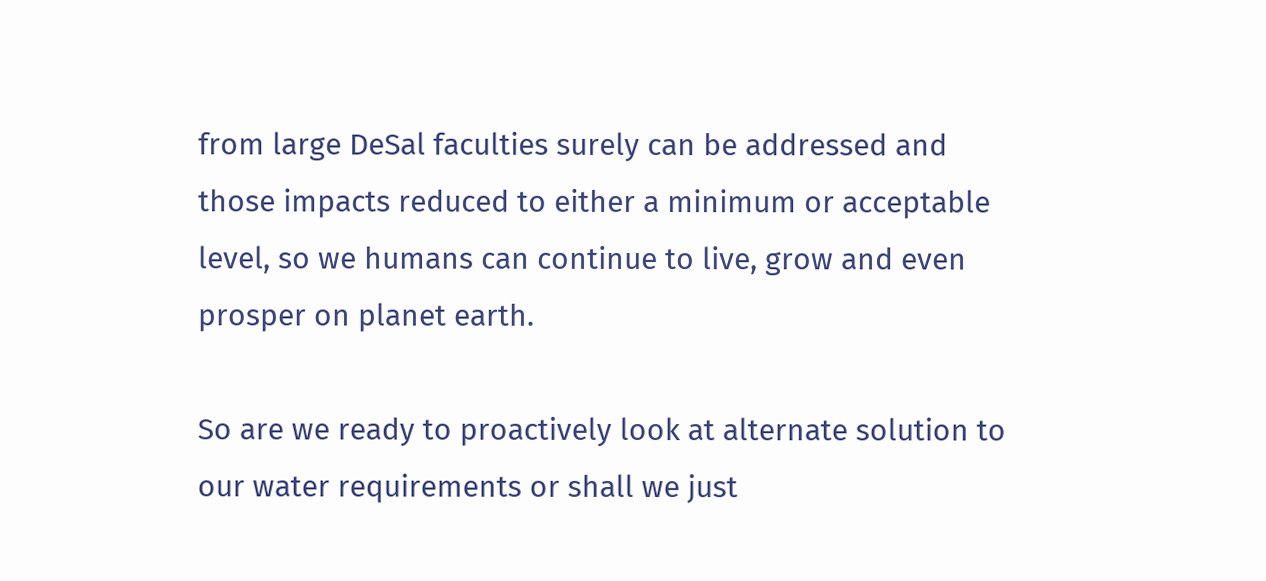from large DeSal faculties surely can be addressed and those impacts reduced to either a minimum or acceptable level, so we humans can continue to live, grow and even prosper on planet earth.

So are we ready to proactively look at alternate solution to our water requirements or shall we just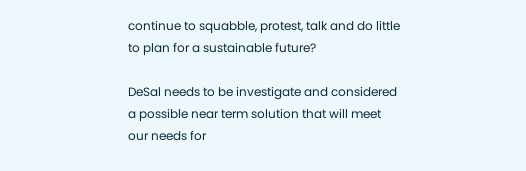continue to squabble, protest, talk and do little to plan for a sustainable future?

DeSal needs to be investigate and considered a possible near term solution that will meet our needs for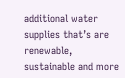additional water supplies that’s are renewable, sustainable and more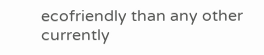ecofriendly than any other currently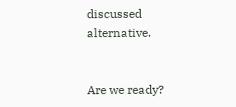discussed alternative.


Are we ready?